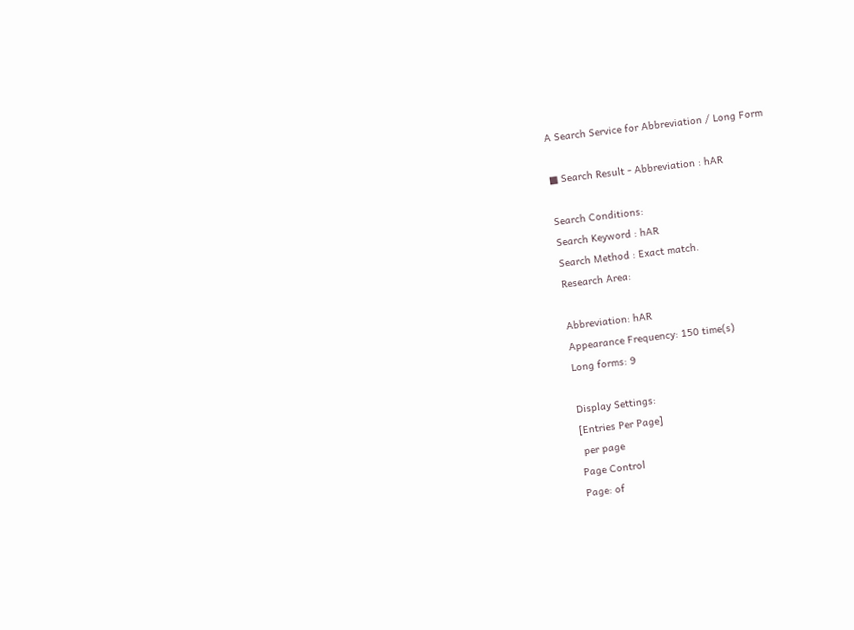A Search Service for Abbreviation / Long Form

■ Search Result - Abbreviation : hAR

Search Conditions:
Search Keyword : hAR
Search Method : Exact match.
Research Area:

Abbreviation: hAR
Appearance Frequency: 150 time(s)
Long forms: 9

Display Settings:
[Entries Per Page]
 per page
Page Control
Page: of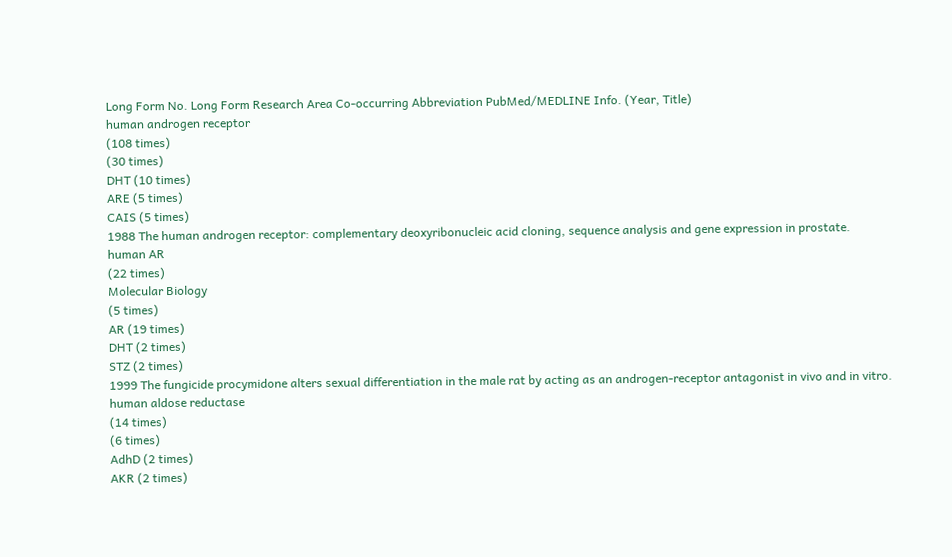Long Form No. Long Form Research Area Co-occurring Abbreviation PubMed/MEDLINE Info. (Year, Title)
human androgen receptor
(108 times)
(30 times)
DHT (10 times)
ARE (5 times)
CAIS (5 times)
1988 The human androgen receptor: complementary deoxyribonucleic acid cloning, sequence analysis and gene expression in prostate.
human AR
(22 times)
Molecular Biology
(5 times)
AR (19 times)
DHT (2 times)
STZ (2 times)
1999 The fungicide procymidone alters sexual differentiation in the male rat by acting as an androgen-receptor antagonist in vivo and in vitro.
human aldose reductase
(14 times)
(6 times)
AdhD (2 times)
AKR (2 times)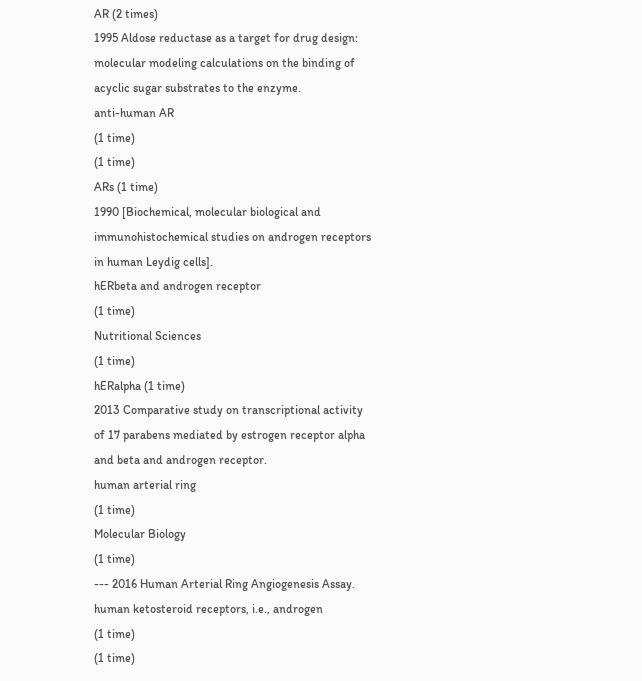AR (2 times)
1995 Aldose reductase as a target for drug design: molecular modeling calculations on the binding of acyclic sugar substrates to the enzyme.
anti-human AR
(1 time)
(1 time)
ARs (1 time)
1990 [Biochemical, molecular biological and immunohistochemical studies on androgen receptors in human Leydig cells].
hERbeta and androgen receptor
(1 time)
Nutritional Sciences
(1 time)
hERalpha (1 time)
2013 Comparative study on transcriptional activity of 17 parabens mediated by estrogen receptor alpha and beta and androgen receptor.
human arterial ring
(1 time)
Molecular Biology
(1 time)
--- 2016 Human Arterial Ring Angiogenesis Assay.
human ketosteroid receptors, i.e., androgen
(1 time)
(1 time)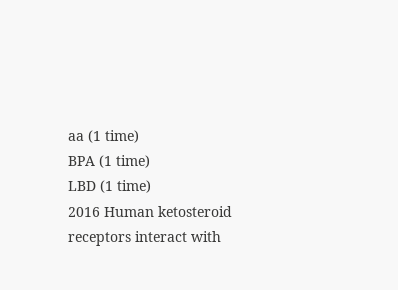aa (1 time)
BPA (1 time)
LBD (1 time)
2016 Human ketosteroid receptors interact with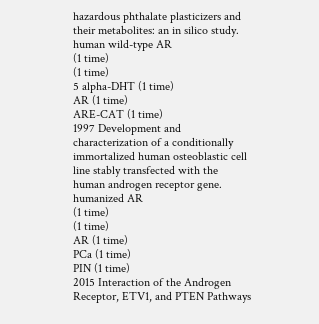hazardous phthalate plasticizers and their metabolites: an in silico study.
human wild-type AR
(1 time)
(1 time)
5 alpha-DHT (1 time)
AR (1 time)
ARE-CAT (1 time)
1997 Development and characterization of a conditionally immortalized human osteoblastic cell line stably transfected with the human androgen receptor gene.
humanized AR
(1 time)
(1 time)
AR (1 time)
PCa (1 time)
PIN (1 time)
2015 Interaction of the Androgen Receptor, ETV1, and PTEN Pathways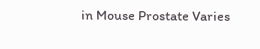in Mouse Prostate Varies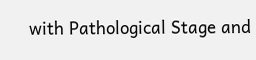with Pathological Stage and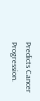Predicts Cancer Progression.